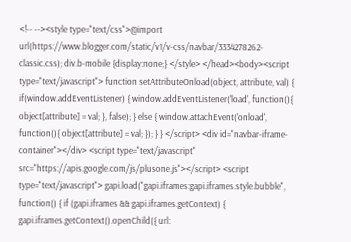<!-- --><style type="text/css">@import url(https://www.blogger.com/static/v1/v-css/navbar/3334278262-classic.css); div.b-mobile {display:none;} </style> </head><body><script type="text/javascript"> function setAttributeOnload(object, attribute, val) { if(window.addEventListener) { window.addEventListener('load', function(){ object[attribute] = val; }, false); } else { window.attachEvent('onload', function(){ object[attribute] = val; }); } } </script> <div id="navbar-iframe-container"></div> <script type="text/javascript" src="https://apis.google.com/js/plusone.js"></script> <script type="text/javascript"> gapi.load("gapi.iframes:gapi.iframes.style.bubble", function() { if (gapi.iframes && gapi.iframes.getContext) { gapi.iframes.getContext().openChild({ url: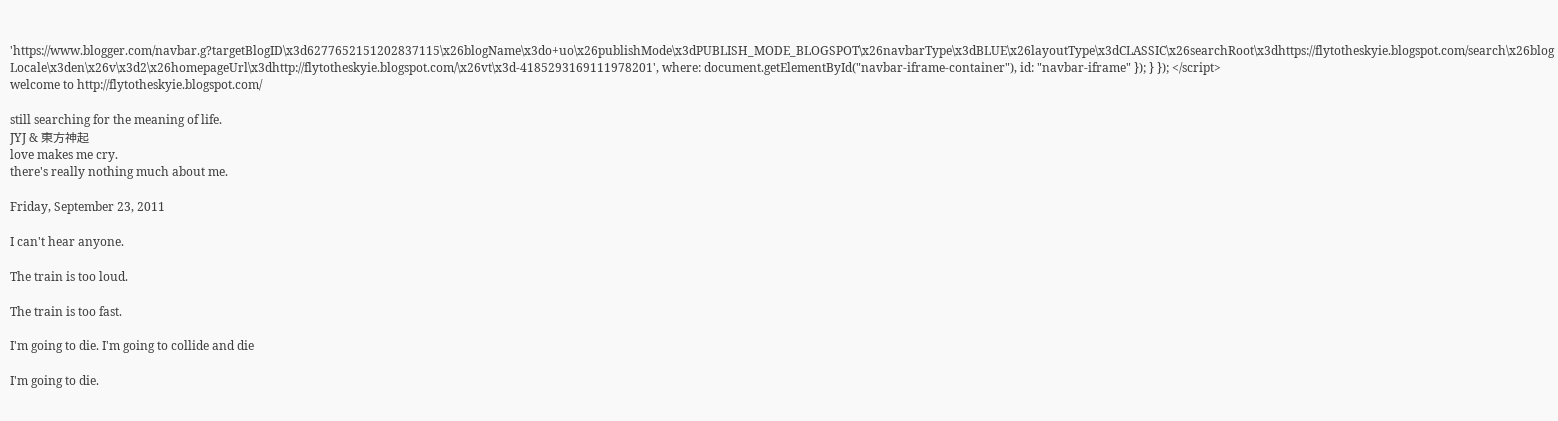'https://www.blogger.com/navbar.g?targetBlogID\x3d6277652151202837115\x26blogName\x3do+uo\x26publishMode\x3dPUBLISH_MODE_BLOGSPOT\x26navbarType\x3dBLUE\x26layoutType\x3dCLASSIC\x26searchRoot\x3dhttps://flytotheskyie.blogspot.com/search\x26blogLocale\x3den\x26v\x3d2\x26homepageUrl\x3dhttp://flytotheskyie.blogspot.com/\x26vt\x3d-4185293169111978201', where: document.getElementById("navbar-iframe-container"), id: "navbar-iframe" }); } }); </script>
welcome to http://flytotheskyie.blogspot.com/

still searching for the meaning of life.
JYJ & 東方神起
love makes me cry.
there's really nothing much about me.

Friday, September 23, 2011

I can't hear anyone.

The train is too loud.

The train is too fast.

I'm going to die. I'm going to collide and die

I'm going to die.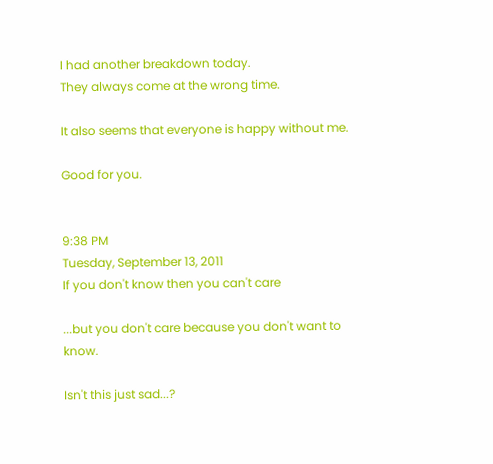I had another breakdown today.
They always come at the wrong time.

It also seems that everyone is happy without me.

Good for you.


9:38 PM
Tuesday, September 13, 2011
If you don't know then you can't care

...but you don't care because you don't want to know.

Isn't this just sad...?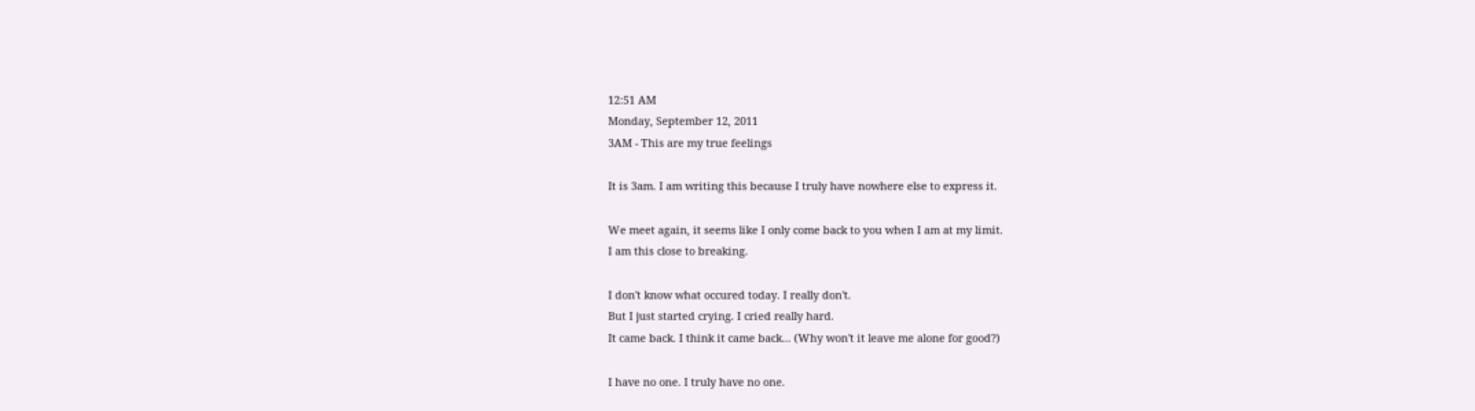12:51 AM
Monday, September 12, 2011
3AM - This are my true feelings

It is 3am. I am writing this because I truly have nowhere else to express it.

We meet again, it seems like I only come back to you when I am at my limit.
I am this close to breaking.

I don't know what occured today. I really don't.
But I just started crying. I cried really hard.
It came back. I think it came back... (Why won't it leave me alone for good?)

I have no one. I truly have no one.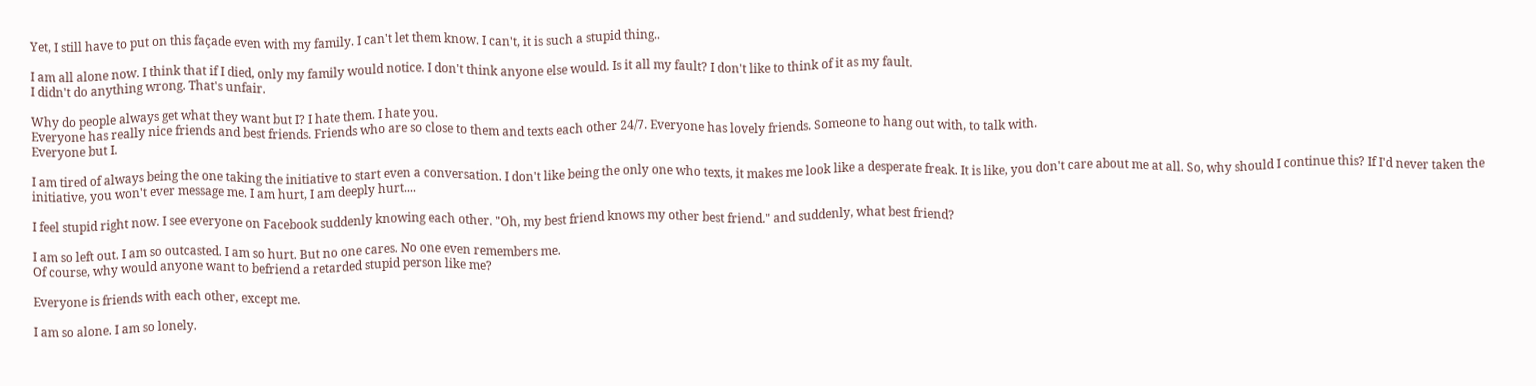Yet, I still have to put on this façade even with my family. I can't let them know. I can't, it is such a stupid thing..

I am all alone now. I think that if I died, only my family would notice. I don't think anyone else would. Is it all my fault? I don't like to think of it as my fault.
I didn't do anything wrong. That's unfair.

Why do people always get what they want but I? I hate them. I hate you.
Everyone has really nice friends and best friends. Friends who are so close to them and texts each other 24/7. Everyone has lovely friends. Someone to hang out with, to talk with.
Everyone but I.

I am tired of always being the one taking the initiative to start even a conversation. I don't like being the only one who texts, it makes me look like a desperate freak. It is like, you don't care about me at all. So, why should I continue this? If I'd never taken the initiative, you won't ever message me. I am hurt, I am deeply hurt....

I feel stupid right now. I see everyone on Facebook suddenly knowing each other. "Oh, my best friend knows my other best friend." and suddenly, what best friend?

I am so left out. I am so outcasted. I am so hurt. But no one cares. No one even remembers me.
Of course, why would anyone want to befriend a retarded stupid person like me?

Everyone is friends with each other, except me.

I am so alone. I am so lonely.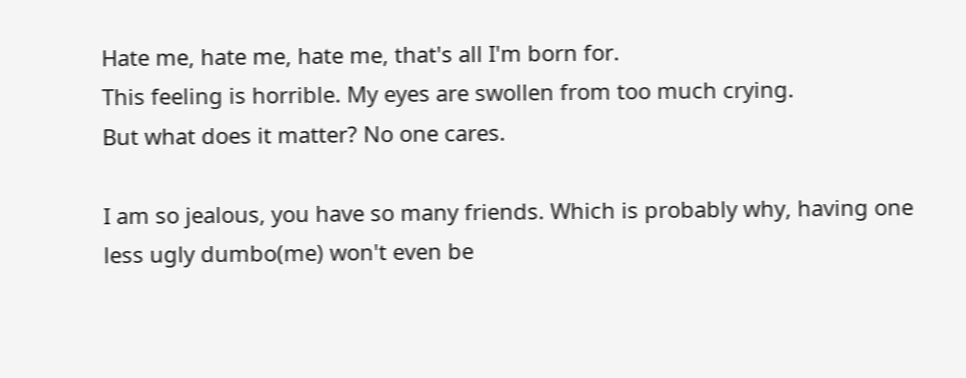Hate me, hate me, hate me, that's all I'm born for.
This feeling is horrible. My eyes are swollen from too much crying.
But what does it matter? No one cares.

I am so jealous, you have so many friends. Which is probably why, having one less ugly dumbo(me) won't even be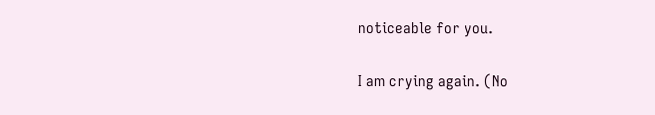noticeable for you.

I am crying again. (No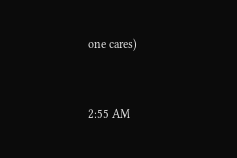one cares)


2:55 AM